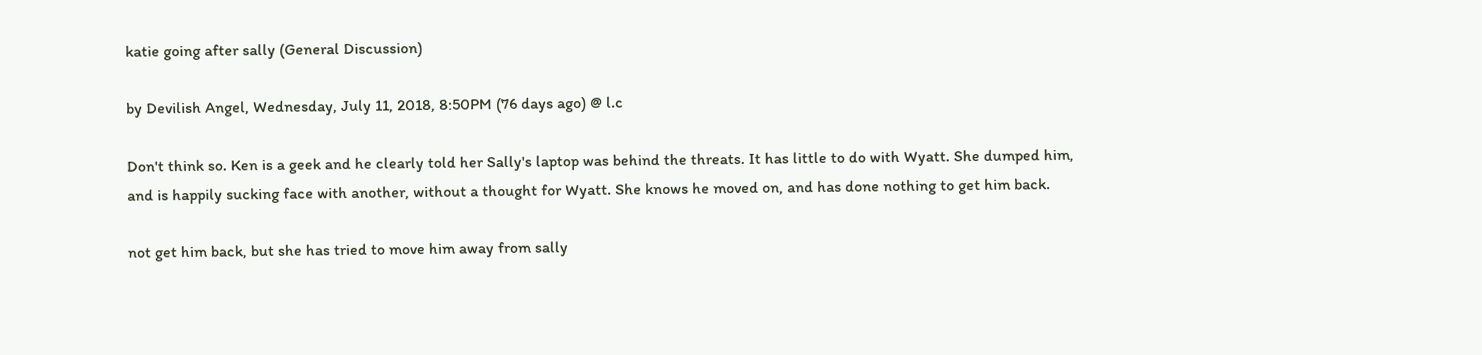katie going after sally (General Discussion)

by Devilish Angel, Wednesday, July 11, 2018, 8:50PM (76 days ago) @ l.c

Don't think so. Ken is a geek and he clearly told her Sally's laptop was behind the threats. It has little to do with Wyatt. She dumped him, and is happily sucking face with another, without a thought for Wyatt. She knows he moved on, and has done nothing to get him back.

not get him back, but she has tried to move him away from sally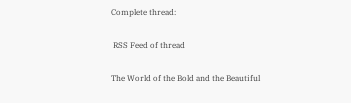Complete thread:

 RSS Feed of thread

The World of the Bold and the Beautiful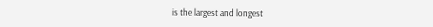is the largest and longest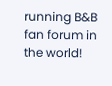running B&B fan forum in the world!